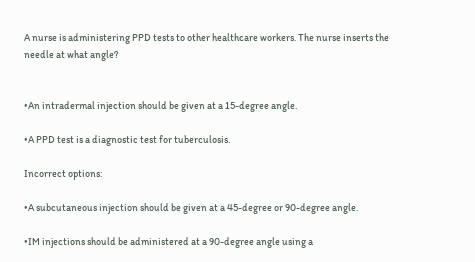A nurse is administering PPD tests to other healthcare workers. The nurse inserts the needle at what angle?


•An intradermal injection should be given at a 15-degree angle.

•A PPD test is a diagnostic test for tuberculosis.

Incorrect options:

•A subcutaneous injection should be given at a 45-degree or 90-degree angle.

•IM injections should be administered at a 90-degree angle using a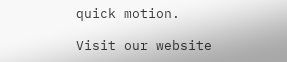quick motion.

Visit our website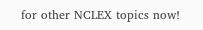for other NCLEX topics now!